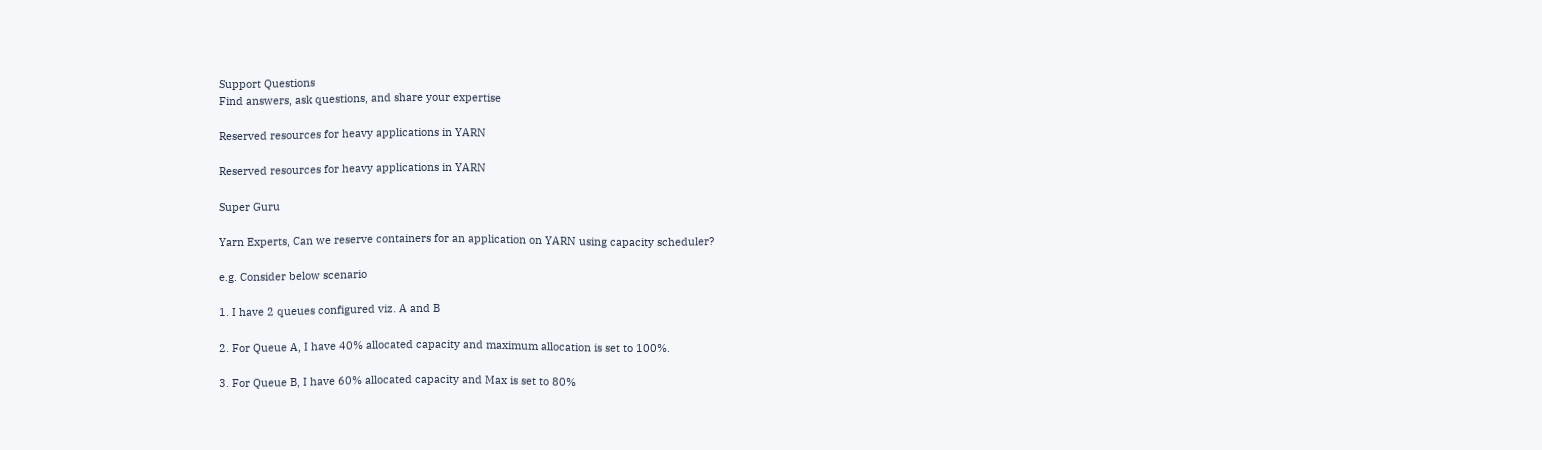Support Questions
Find answers, ask questions, and share your expertise

Reserved resources for heavy applications in YARN

Reserved resources for heavy applications in YARN

Super Guru

Yarn Experts, Can we reserve containers for an application on YARN using capacity scheduler?

e.g. Consider below scenario

1. I have 2 queues configured viz. A and B

2. For Queue A, I have 40% allocated capacity and maximum allocation is set to 100%.

3. For Queue B, I have 60% allocated capacity and Max is set to 80%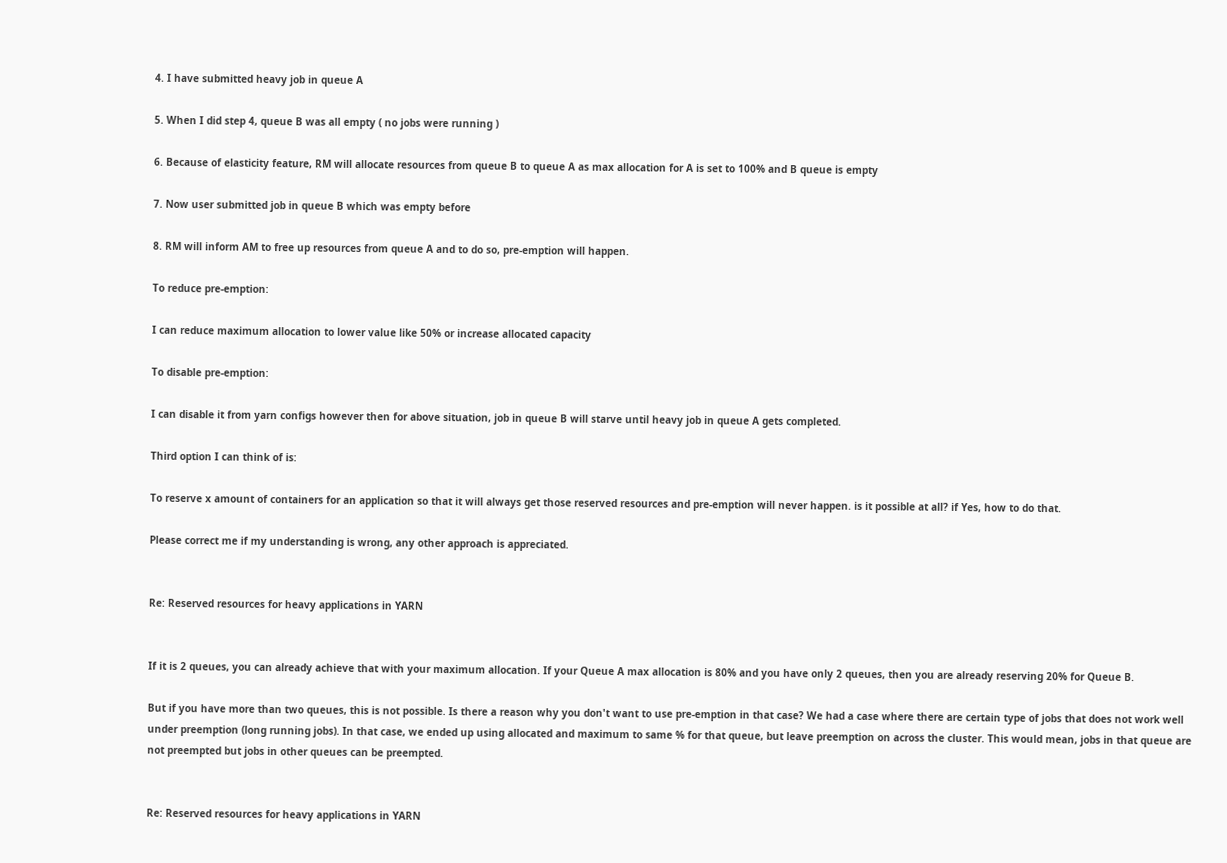4. I have submitted heavy job in queue A

5. When I did step 4, queue B was all empty ( no jobs were running )

6. Because of elasticity feature, RM will allocate resources from queue B to queue A as max allocation for A is set to 100% and B queue is empty

7. Now user submitted job in queue B which was empty before

8. RM will inform AM to free up resources from queue A and to do so, pre-emption will happen.

To reduce pre-emption:

I can reduce maximum allocation to lower value like 50% or increase allocated capacity

To disable pre-emption:

I can disable it from yarn configs however then for above situation, job in queue B will starve until heavy job in queue A gets completed.

Third option I can think of is:

To reserve x amount of containers for an application so that it will always get those reserved resources and pre-emption will never happen. is it possible at all? if Yes, how to do that.

Please correct me if my understanding is wrong, any other approach is appreciated.


Re: Reserved resources for heavy applications in YARN


If it is 2 queues, you can already achieve that with your maximum allocation. If your Queue A max allocation is 80% and you have only 2 queues, then you are already reserving 20% for Queue B.

But if you have more than two queues, this is not possible. Is there a reason why you don't want to use pre-emption in that case? We had a case where there are certain type of jobs that does not work well under preemption (long running jobs). In that case, we ended up using allocated and maximum to same % for that queue, but leave preemption on across the cluster. This would mean, jobs in that queue are not preempted but jobs in other queues can be preempted.


Re: Reserved resources for heavy applications in YARN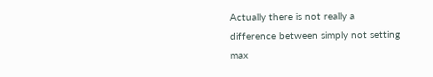Actually there is not really a difference between simply not setting max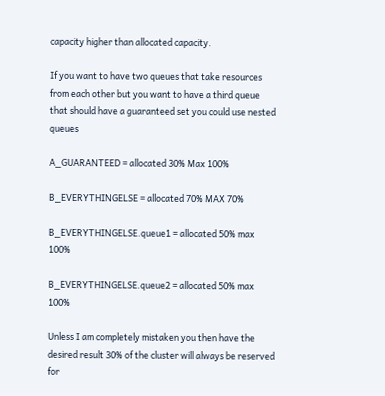capacity higher than allocated capacity.

If you want to have two queues that take resources from each other but you want to have a third queue that should have a guaranteed set you could use nested queues

A_GUARANTEED = allocated 30% Max 100%

B_EVERYTHINGELSE = allocated 70% MAX 70%

B_EVERYTHINGELSE.queue1 = allocated 50% max 100%

B_EVERYTHINGELSE.queue2 = allocated 50% max 100%

Unless I am completely mistaken you then have the desired result 30% of the cluster will always be reserved for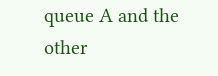queue A and the other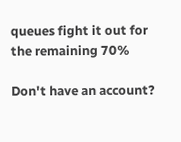queues fight it out for the remaining 70%

Don't have an account?